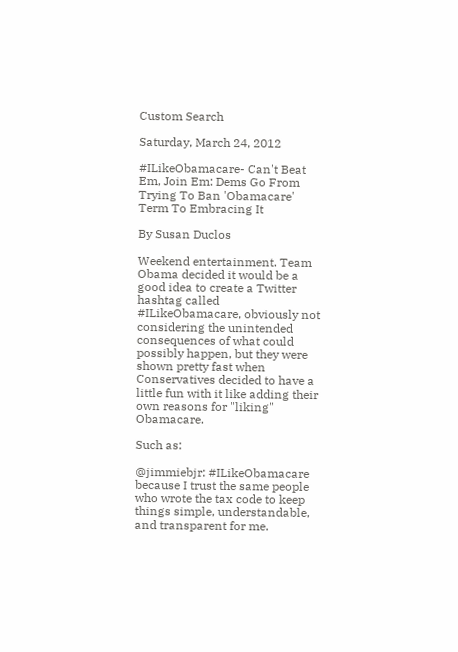Custom Search

Saturday, March 24, 2012

#ILikeObamacare- Can't Beat Em, Join Em: Dems Go From Trying To Ban 'Obamacare' Term To Embracing It

By Susan Duclos

Weekend entertainment. Team Obama decided it would be a good idea to create a Twitter hashtag called #ILikeObamacare, obviously not considering the unintended consequences of what could possibly happen, but they were shown pretty fast when Conservatives decided to have a little fun with it like adding their own reasons for "liking" Obamacare.

Such as:

@jimmiebjr: #ILikeObamacare because I trust the same people who wrote the tax code to keep things simple, understandable, and transparent for me.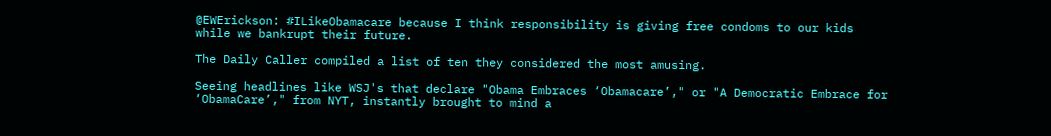@EWErickson: #ILikeObamacare because I think responsibility is giving free condoms to our kids while we bankrupt their future.

The Daily Caller compiled a list of ten they considered the most amusing.

Seeing headlines like WSJ's that declare "Obama Embraces ‘Obamacare’," or "A Democratic Embrace for ‘ObamaCare’," from NYT, instantly brought to mind a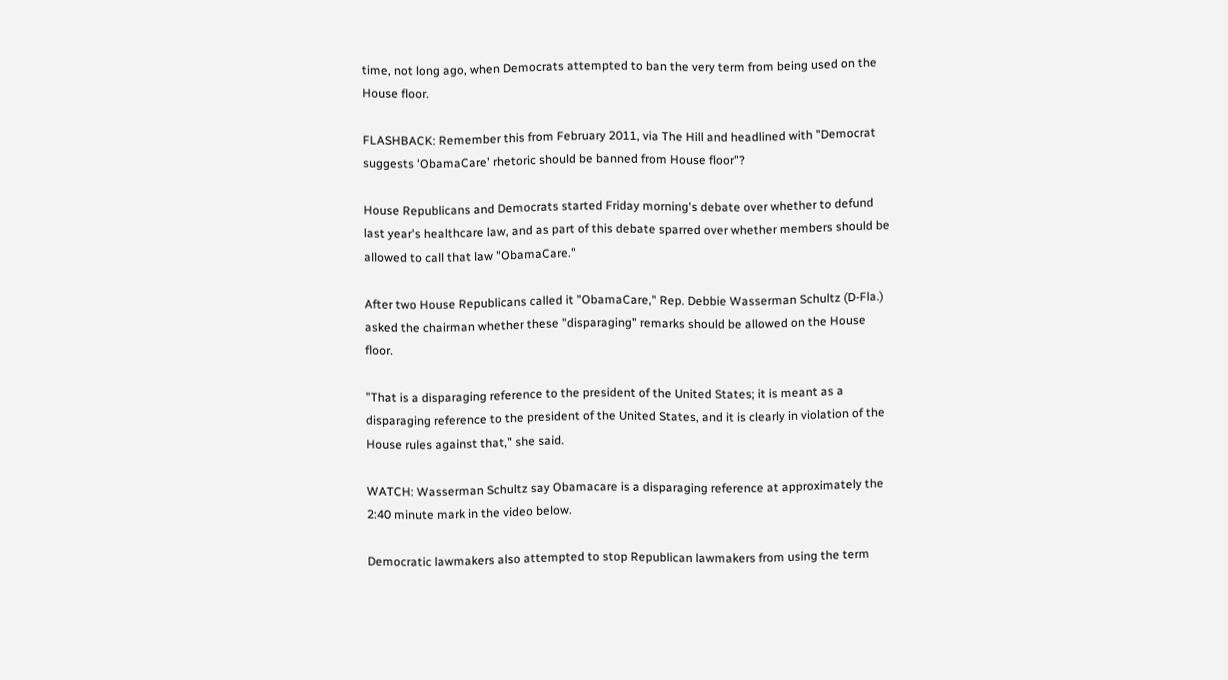time, not long ago, when Democrats attempted to ban the very term from being used on the House floor.

FLASHBACK: Remember this from February 2011, via The Hill and headlined with "Democrat suggests 'ObamaCare' rhetoric should be banned from House floor"?

House Republicans and Democrats started Friday morning's debate over whether to defund last year's healthcare law, and as part of this debate sparred over whether members should be allowed to call that law "ObamaCare."

After two House Republicans called it "ObamaCare," Rep. Debbie Wasserman Schultz (D-Fla.) asked the chairman whether these "disparaging" remarks should be allowed on the House floor.

"That is a disparaging reference to the president of the United States; it is meant as a disparaging reference to the president of the United States, and it is clearly in violation of the House rules against that," she said.

WATCH: Wasserman Schultz say Obamacare is a disparaging reference at approximately the 2:40 minute mark in the video below.

Democratic lawmakers also attempted to stop Republican lawmakers from using the term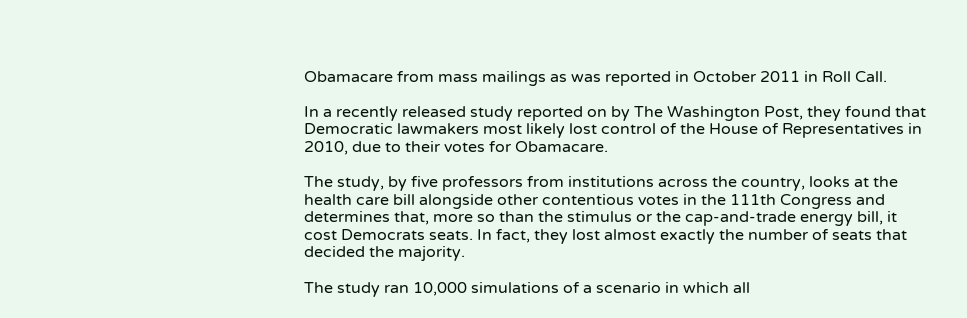Obamacare from mass mailings as was reported in October 2011 in Roll Call.

In a recently released study reported on by The Washington Post, they found that Democratic lawmakers most likely lost control of the House of Representatives in 2010, due to their votes for Obamacare.

The study, by five professors from institutions across the country, looks at the health care bill alongside other contentious votes in the 111th Congress and determines that, more so than the stimulus or the cap-and-trade energy bill, it cost Democrats seats. In fact, they lost almost exactly the number of seats that decided the majority.

The study ran 10,000 simulations of a scenario in which all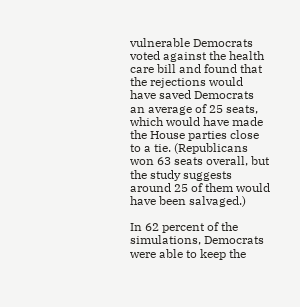vulnerable Democrats voted against the health care bill and found that the rejections would have saved Democrats an average of 25 seats, which would have made the House parties close to a tie. (Republicans won 63 seats overall, but the study suggests around 25 of them would have been salvaged.)

In 62 percent of the simulations, Democrats were able to keep the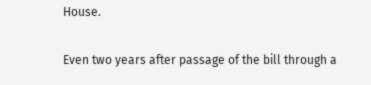House.

Even two years after passage of the bill through a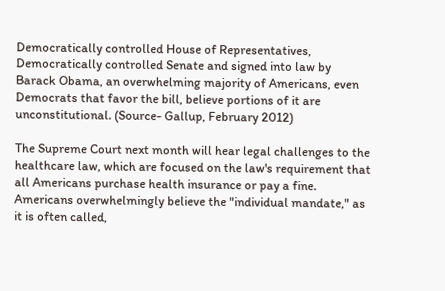Democratically controlled House of Representatives, Democratically controlled Senate and signed into law by Barack Obama, an overwhelming majority of Americans, even Democrats that favor the bill, believe portions of it are unconstitutional. (Source- Gallup, February 2012)

The Supreme Court next month will hear legal challenges to the healthcare law, which are focused on the law's requirement that all Americans purchase health insurance or pay a fine. Americans overwhelmingly believe the "individual mandate," as it is often called,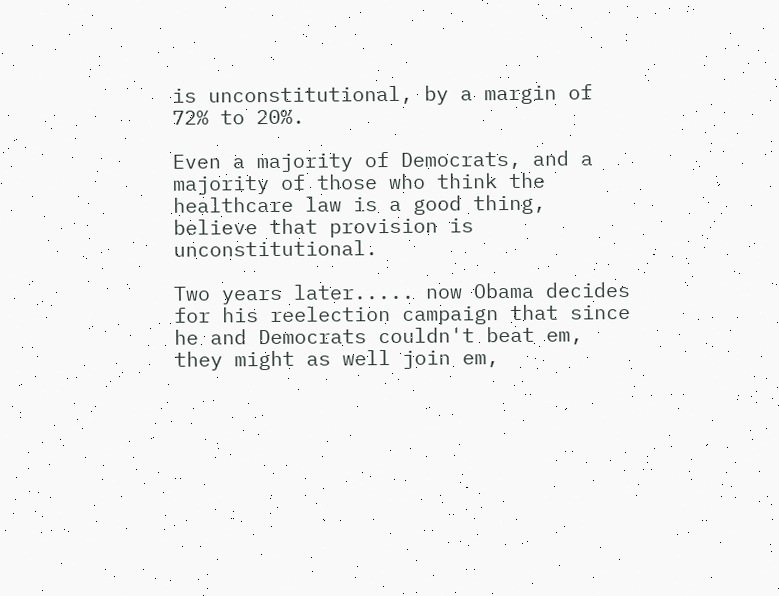is unconstitutional, by a margin of 72% to 20%.

Even a majority of Democrats, and a majority of those who think the healthcare law is a good thing, believe that provision is unconstitutional.

Two years later..... now Obama decides for his reelection campaign that since he and Democrats couldn't beat em, they might as well join em,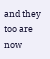and they too are now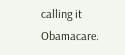calling it Obamacare.